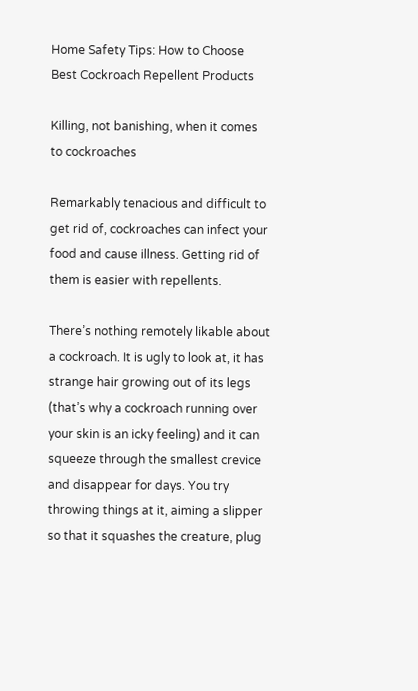Home Safety Tips: How to Choose Best Cockroach Repellent Products

Killing, not banishing, when it comes to cockroaches

Remarkably tenacious and difficult to get rid of, cockroaches can infect your food and cause illness. Getting rid of them is easier with repellents.

There’s nothing remotely likable about a cockroach. It is ugly to look at, it has strange hair growing out of its legs (that’s why a cockroach running over your skin is an icky feeling) and it can squeeze through the smallest crevice and disappear for days. You try throwing things at it, aiming a slipper so that it squashes the creature, plug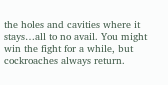the holes and cavities where it stays…all to no avail. You might win the fight for a while, but cockroaches always return.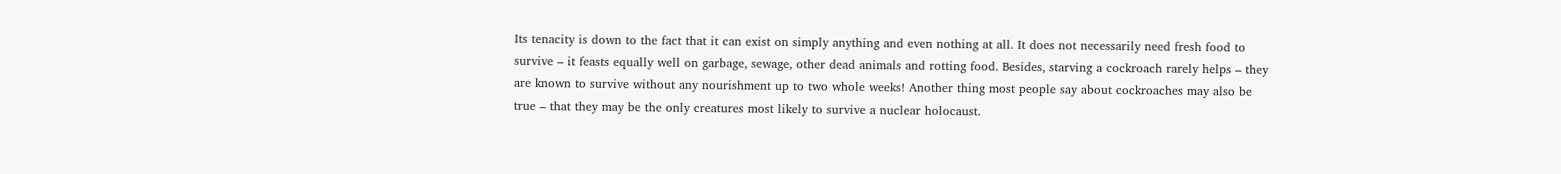Its tenacity is down to the fact that it can exist on simply anything and even nothing at all. It does not necessarily need fresh food to survive – it feasts equally well on garbage, sewage, other dead animals and rotting food. Besides, starving a cockroach rarely helps – they are known to survive without any nourishment up to two whole weeks! Another thing most people say about cockroaches may also be true – that they may be the only creatures most likely to survive a nuclear holocaust.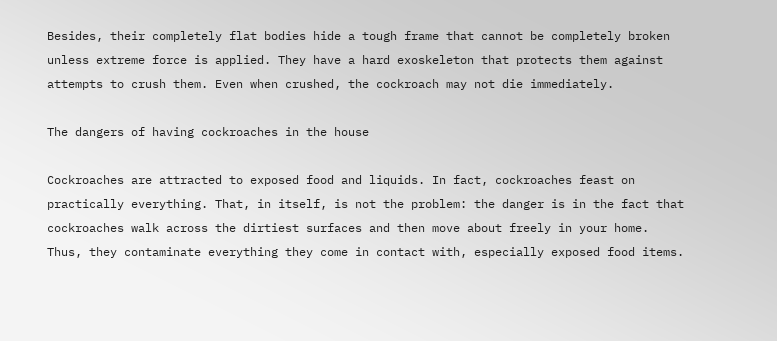Besides, their completely flat bodies hide a tough frame that cannot be completely broken unless extreme force is applied. They have a hard exoskeleton that protects them against attempts to crush them. Even when crushed, the cockroach may not die immediately.

The dangers of having cockroaches in the house

Cockroaches are attracted to exposed food and liquids. In fact, cockroaches feast on practically everything. That, in itself, is not the problem: the danger is in the fact that cockroaches walk across the dirtiest surfaces and then move about freely in your home. Thus, they contaminate everything they come in contact with, especially exposed food items.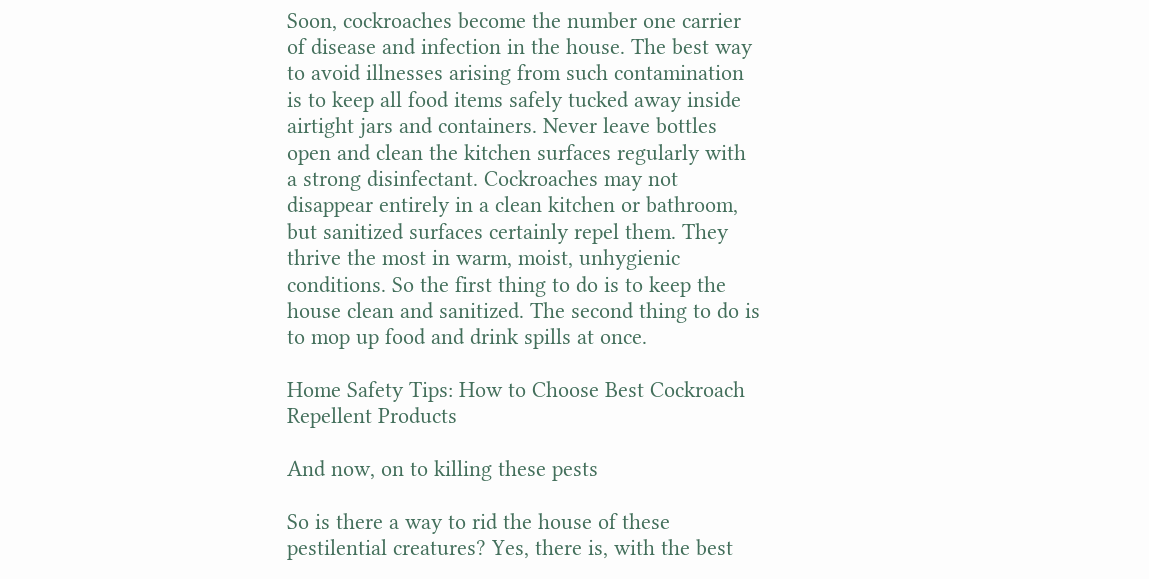Soon, cockroaches become the number one carrier of disease and infection in the house. The best way to avoid illnesses arising from such contamination is to keep all food items safely tucked away inside airtight jars and containers. Never leave bottles open and clean the kitchen surfaces regularly with a strong disinfectant. Cockroaches may not disappear entirely in a clean kitchen or bathroom, but sanitized surfaces certainly repel them. They thrive the most in warm, moist, unhygienic conditions. So the first thing to do is to keep the house clean and sanitized. The second thing to do is to mop up food and drink spills at once.

Home Safety Tips: How to Choose Best Cockroach Repellent Products

And now, on to killing these pests

So is there a way to rid the house of these pestilential creatures? Yes, there is, with the best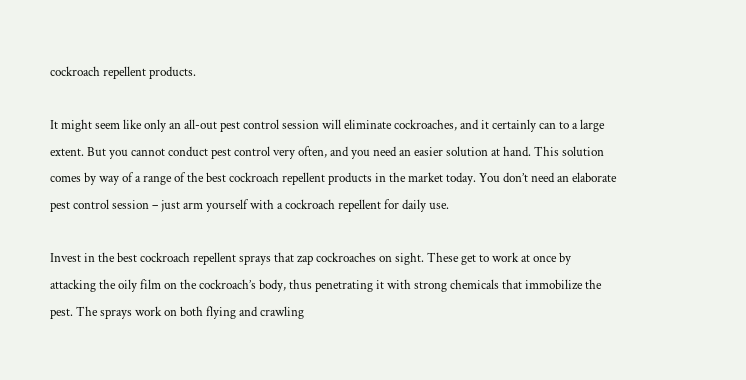cockroach repellent products.

It might seem like only an all-out pest control session will eliminate cockroaches, and it certainly can to a large extent. But you cannot conduct pest control very often, and you need an easier solution at hand. This solution comes by way of a range of the best cockroach repellent products in the market today. You don’t need an elaborate pest control session – just arm yourself with a cockroach repellent for daily use.

Invest in the best cockroach repellent sprays that zap cockroaches on sight. These get to work at once by attacking the oily film on the cockroach’s body, thus penetrating it with strong chemicals that immobilize the pest. The sprays work on both flying and crawling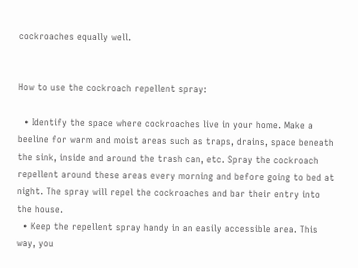cockroaches equally well.


How to use the cockroach repellent spray:

  • Identify the space where cockroaches live in your home. Make a beeline for warm and moist areas such as traps, drains, space beneath the sink, inside and around the trash can, etc. Spray the cockroach repellent around these areas every morning and before going to bed at night. The spray will repel the cockroaches and bar their entry into the house.
  • Keep the repellent spray handy in an easily accessible area. This way, you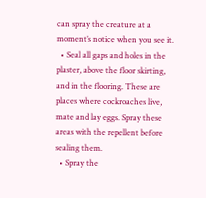can spray the creature at a moment’s notice when you see it.
  • Seal all gaps and holes in the plaster, above the floor skirting, and in the flooring. These are places where cockroaches live, mate and lay eggs. Spray these areas with the repellent before sealing them.
  • Spray the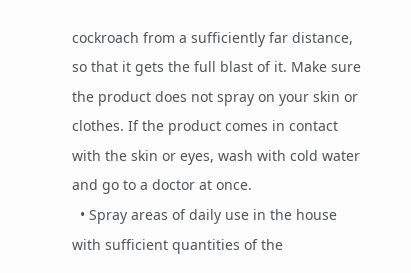cockroach from a sufficiently far distance, so that it gets the full blast of it. Make sure the product does not spray on your skin or clothes. If the product comes in contact with the skin or eyes, wash with cold water and go to a doctor at once.
  • Spray areas of daily use in the house with sufficient quantities of the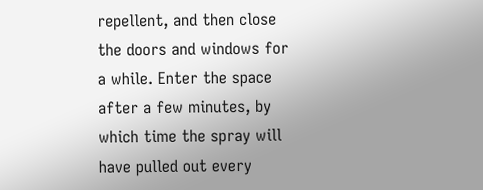repellent, and then close the doors and windows for a while. Enter the space after a few minutes, by which time the spray will have pulled out every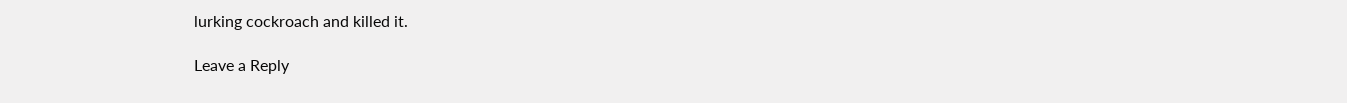lurking cockroach and killed it.

Leave a Reply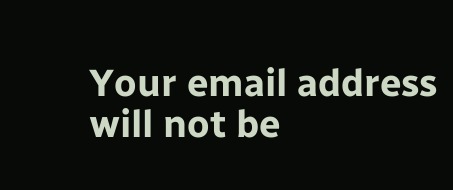Your email address will not be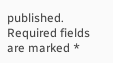published. Required fields are marked *